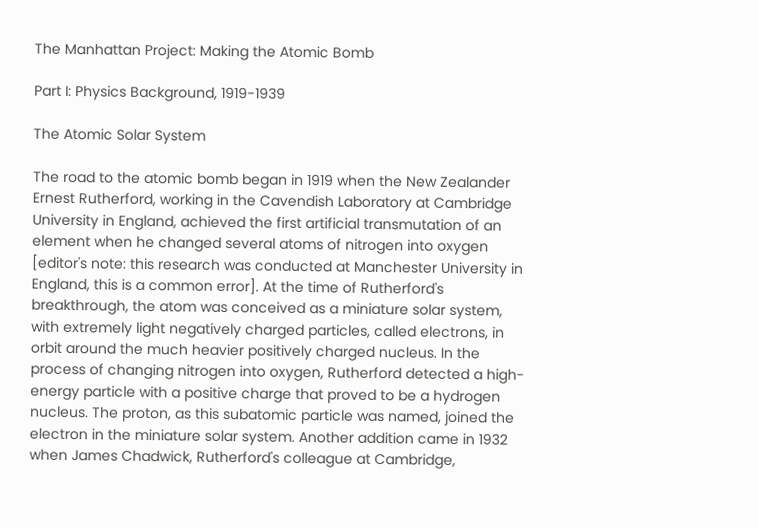The Manhattan Project: Making the Atomic Bomb

Part I: Physics Background, 1919-1939

The Atomic Solar System

The road to the atomic bomb began in 1919 when the New Zealander Ernest Rutherford, working in the Cavendish Laboratory at Cambridge University in England, achieved the first artificial transmutation of an element when he changed several atoms of nitrogen into oxygen [editor's note: this research was conducted at Manchester University in England, this is a common error]. At the time of Rutherford's breakthrough, the atom was conceived as a miniature solar system, with extremely light negatively charged particles, called electrons, in orbit around the much heavier positively charged nucleus. In the process of changing nitrogen into oxygen, Rutherford detected a high-energy particle with a positive charge that proved to be a hydrogen nucleus. The proton, as this subatomic particle was named, joined the electron in the miniature solar system. Another addition came in 1932 when James Chadwick, Rutherford's colleague at Cambridge,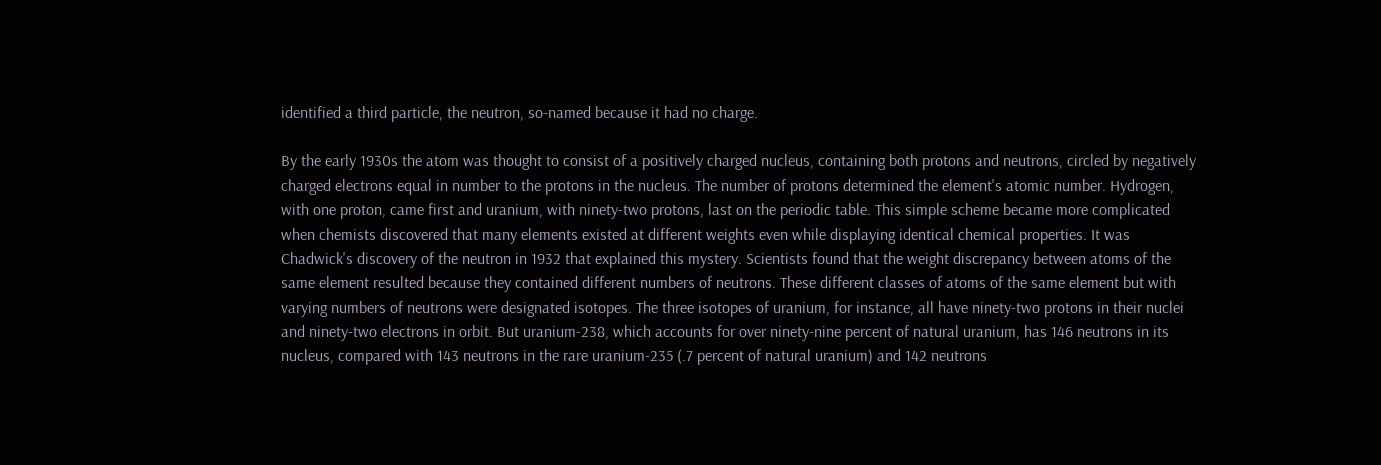identified a third particle, the neutron, so-named because it had no charge.

By the early 1930s the atom was thought to consist of a positively charged nucleus, containing both protons and neutrons, circled by negatively charged electrons equal in number to the protons in the nucleus. The number of protons determined the element's atomic number. Hydrogen, with one proton, came first and uranium, with ninety-two protons, last on the periodic table. This simple scheme became more complicated when chemists discovered that many elements existed at different weights even while displaying identical chemical properties. It was Chadwick's discovery of the neutron in 1932 that explained this mystery. Scientists found that the weight discrepancy between atoms of the same element resulted because they contained different numbers of neutrons. These different classes of atoms of the same element but with varying numbers of neutrons were designated isotopes. The three isotopes of uranium, for instance, all have ninety-two protons in their nuclei and ninety-two electrons in orbit. But uranium-238, which accounts for over ninety-nine percent of natural uranium, has 146 neutrons in its nucleus, compared with 143 neutrons in the rare uranium-235 (.7 percent of natural uranium) and 142 neutrons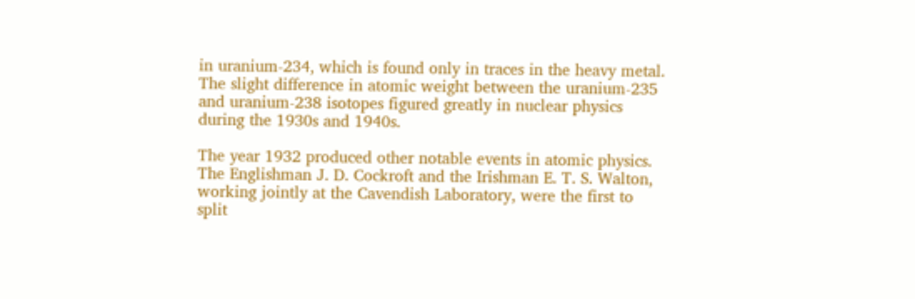in uranium-234, which is found only in traces in the heavy metal. The slight difference in atomic weight between the uranium-235 and uranium-238 isotopes figured greatly in nuclear physics during the 1930s and 1940s.

The year 1932 produced other notable events in atomic physics. The Englishman J. D. Cockroft and the Irishman E. T. S. Walton, working jointly at the Cavendish Laboratory, were the first to split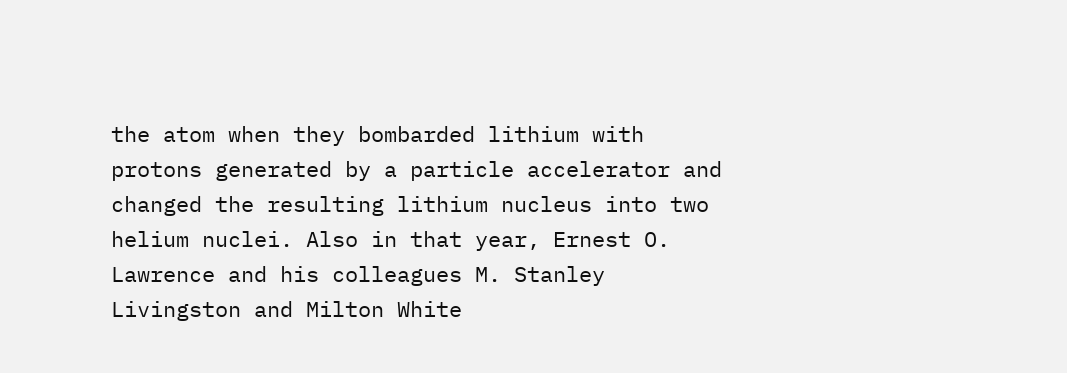the atom when they bombarded lithium with protons generated by a particle accelerator and changed the resulting lithium nucleus into two helium nuclei. Also in that year, Ernest O. Lawrence and his colleagues M. Stanley Livingston and Milton White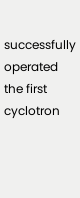successfully operated the first cyclotron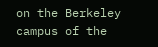on the Berkeley campus of the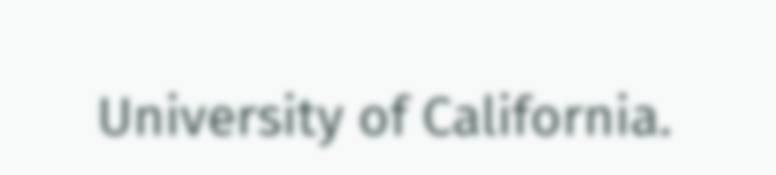University of California.